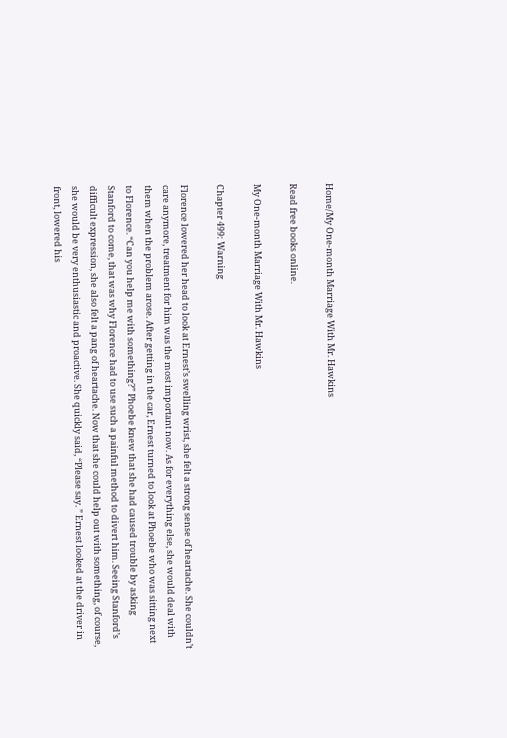Home/My One-month Marriage With Mr. Hawkins

Read free books online.

My One-month Marriage With Mr. Hawkins

Chapter 499: Warning

Florence lowered her head to look at Ernest’s swelling wrist, she felt a strong sense of heartache. She couldn’t care anymore, treatment for him was the most important now. As for everything else, she would deal with them when the problem arose. After getting in the car, Ernest turned to look at Phoebe who was sitting next to Florence. “Can you help me with something?” Phoebe knew that she had caused trouble by asking Stanford to come, that was why Florence had to use such a painful method to divert him. Seeing Stanford’s difficult expression, she also felt a pang of heartache. Now that she could help out with something, of course, she would be very enthusiastic and proactive. She quickly said, “Please say. ” Ernest looked at the driver in front, lowered his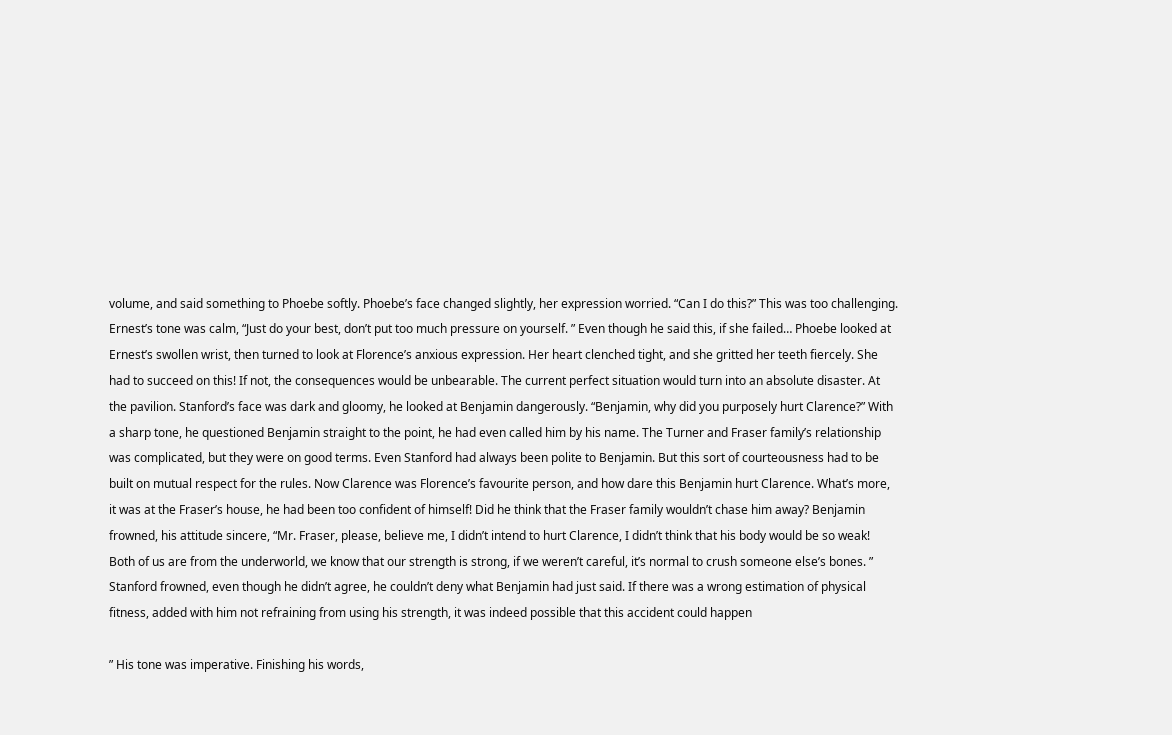volume, and said something to Phoebe softly. Phoebe’s face changed slightly, her expression worried. “Can I do this?” This was too challenging. Ernest’s tone was calm, “Just do your best, don’t put too much pressure on yourself. ” Even though he said this, if she failed… Phoebe looked at Ernest’s swollen wrist, then turned to look at Florence’s anxious expression. Her heart clenched tight, and she gritted her teeth fiercely. She had to succeed on this! If not, the consequences would be unbearable. The current perfect situation would turn into an absolute disaster. At the pavilion. Stanford’s face was dark and gloomy, he looked at Benjamin dangerously. “Benjamin, why did you purposely hurt Clarence?” With a sharp tone, he questioned Benjamin straight to the point, he had even called him by his name. The Turner and Fraser family’s relationship was complicated, but they were on good terms. Even Stanford had always been polite to Benjamin. But this sort of courteousness had to be built on mutual respect for the rules. Now Clarence was Florence’s favourite person, and how dare this Benjamin hurt Clarence. What’s more, it was at the Fraser’s house, he had been too confident of himself! Did he think that the Fraser family wouldn’t chase him away? Benjamin frowned, his attitude sincere, “Mr. Fraser, please, believe me, I didn’t intend to hurt Clarence, I didn’t think that his body would be so weak! Both of us are from the underworld, we know that our strength is strong, if we weren’t careful, it’s normal to crush someone else’s bones. ” Stanford frowned, even though he didn’t agree, he couldn’t deny what Benjamin had just said. If there was a wrong estimation of physical fitness, added with him not refraining from using his strength, it was indeed possible that this accident could happen

” His tone was imperative. Finishing his words,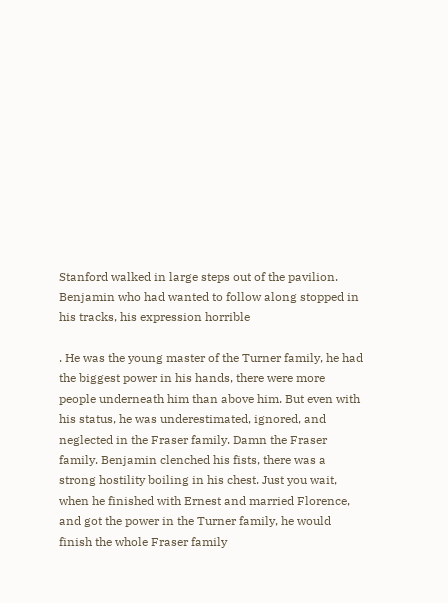Stanford walked in large steps out of the pavilion. Benjamin who had wanted to follow along stopped in his tracks, his expression horrible

. He was the young master of the Turner family, he had the biggest power in his hands, there were more people underneath him than above him. But even with his status, he was underestimated, ignored, and neglected in the Fraser family. Damn the Fraser family. Benjamin clenched his fists, there was a strong hostility boiling in his chest. Just you wait, when he finished with Ernest and married Florence, and got the power in the Turner family, he would finish the whole Fraser family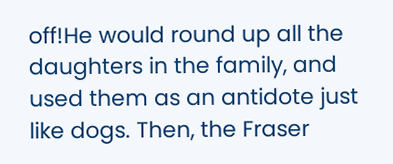off!He would round up all the daughters in the family, and used them as an antidote just like dogs. Then, the Fraser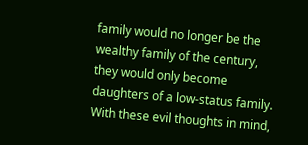family would no longer be the wealthy family of the century, they would only become daughters of a low-status family. With these evil thoughts in mind,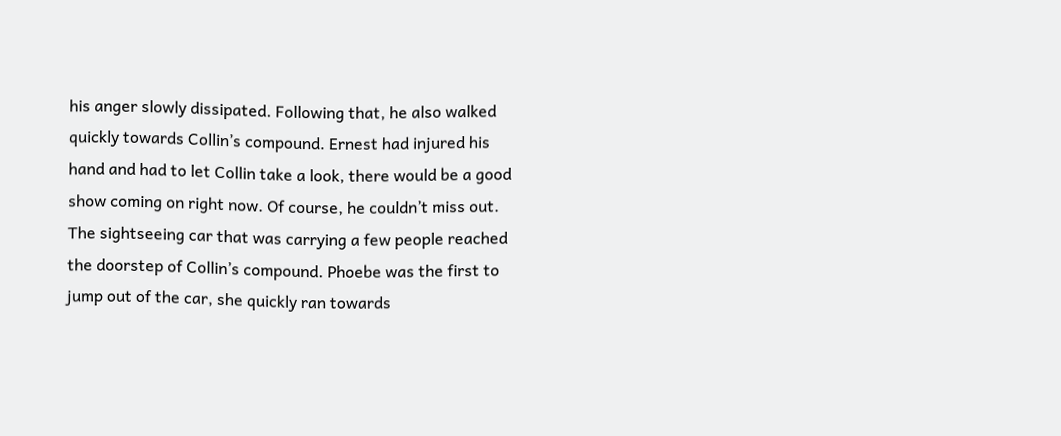his anger slowly dissipated. Following that, he also walked quickly towards Collin’s compound. Ernest had injured his hand and had to let Collin take a look, there would be a good show coming on right now. Of course, he couldn’t miss out. The sightseeing car that was carrying a few people reached the doorstep of Collin’s compound. Phoebe was the first to jump out of the car, she quickly ran towards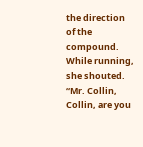the direction of the compound. While running, she shouted. “Mr. Collin, Collin, are you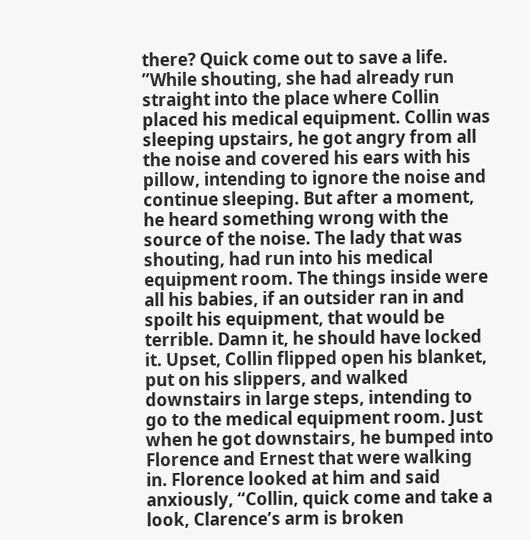there? Quick come out to save a life. ”While shouting, she had already run straight into the place where Collin placed his medical equipment. Collin was sleeping upstairs, he got angry from all the noise and covered his ears with his pillow, intending to ignore the noise and continue sleeping. But after a moment, he heard something wrong with the source of the noise. The lady that was shouting, had run into his medical equipment room. The things inside were all his babies, if an outsider ran in and spoilt his equipment, that would be terrible. Damn it, he should have locked it. Upset, Collin flipped open his blanket, put on his slippers, and walked downstairs in large steps, intending to go to the medical equipment room. Just when he got downstairs, he bumped into Florence and Ernest that were walking in. Florence looked at him and said anxiously, “Collin, quick come and take a look, Clarence’s arm is broken